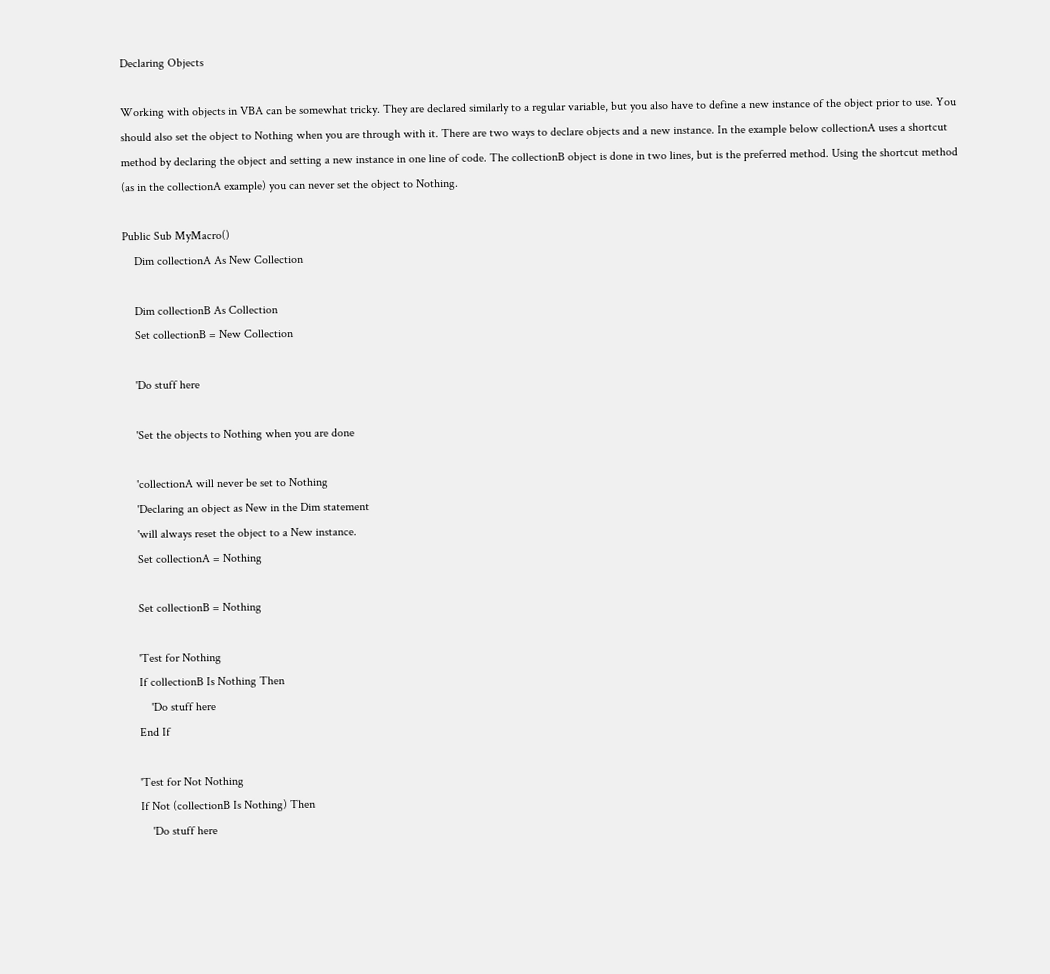Declaring Objects

Working with objects in VBA can be somewhat tricky. They are declared similarly to a regular variable, but you also have to define a new instance of the object prior to use. You should also set the object to Nothing when you are through with it. There are two ways to declare objects and a new instance. In the example below collectionA uses a shortcut method by declaring the object and setting a new instance in one line of code. The collectionB object is done in two lines, but is the preferred method. Using the shortcut method (as in the collectionA example) you can never set the object to Nothing.

Public Sub MyMacro()
    Dim collectionA As New Collection

    Dim collectionB As Collection
    Set collectionB = New Collection

    'Do stuff here

    'Set the objects to Nothing when you are done

    'collectionA will never be set to Nothing
    'Declaring an object as New in the Dim statement
    'will always reset the object to a New instance.
    Set collectionA = Nothing

    Set collectionB = Nothing

    'Test for Nothing
    If collectionB Is Nothing Then
        'Do stuff here
    End If

    'Test for Not Nothing
    If Not (collectionB Is Nothing) Then
        'Do stuff here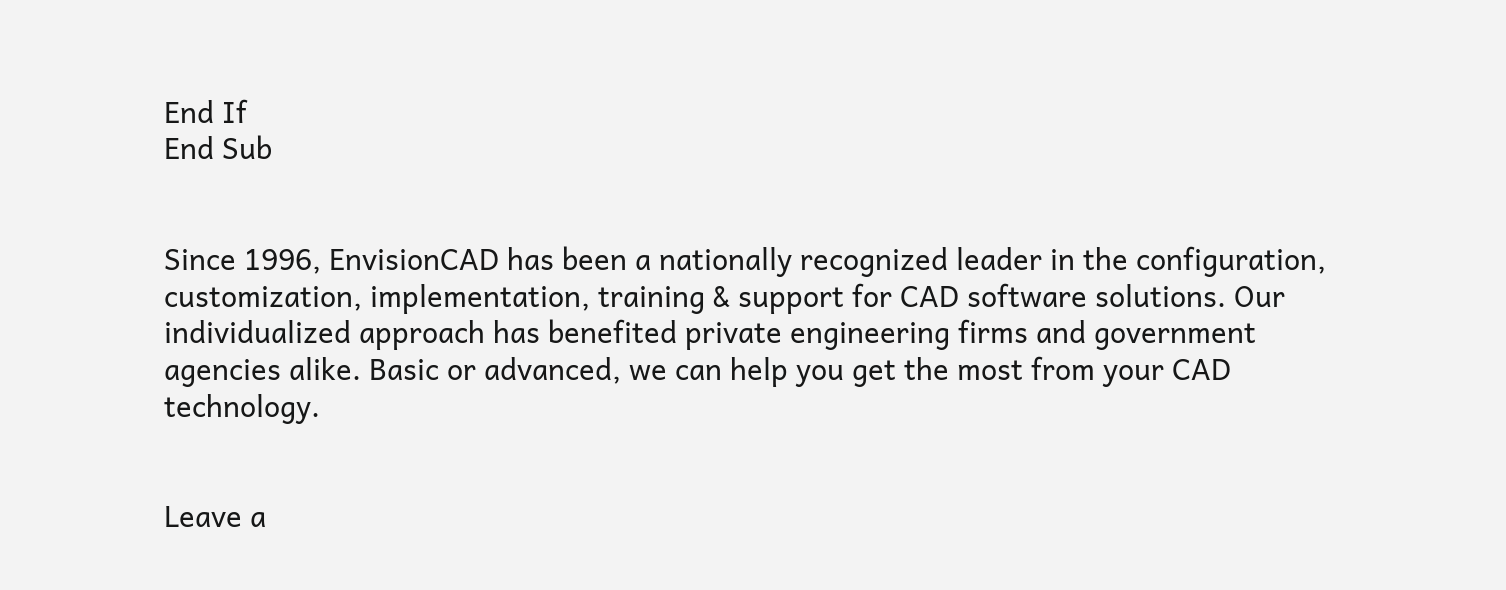End If
End Sub


Since 1996, EnvisionCAD has been a nationally recognized leader in the configuration, customization, implementation, training & support for CAD software solutions. Our individualized approach has benefited private engineering firms and government agencies alike. Basic or advanced, we can help you get the most from your CAD technology.


Leave a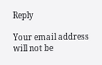Reply

Your email address will not be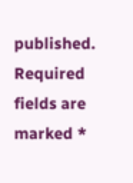published. Required fields are marked *